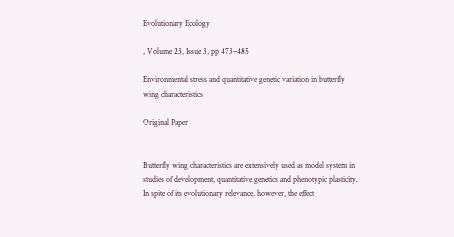Evolutionary Ecology

, Volume 23, Issue 3, pp 473–485

Environmental stress and quantitative genetic variation in butterfly wing characteristics

Original Paper


Butterfly wing characteristics are extensively used as model system in studies of development, quantitative genetics and phenotypic plasticity. In spite of its evolutionary relevance, however, the effect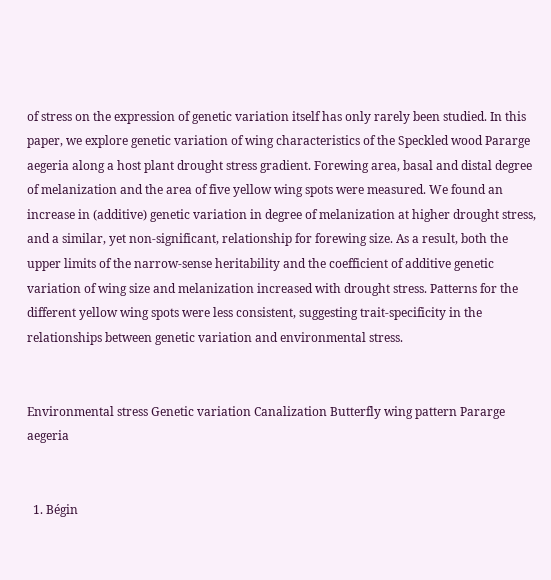of stress on the expression of genetic variation itself has only rarely been studied. In this paper, we explore genetic variation of wing characteristics of the Speckled wood Pararge aegeria along a host plant drought stress gradient. Forewing area, basal and distal degree of melanization and the area of five yellow wing spots were measured. We found an increase in (additive) genetic variation in degree of melanization at higher drought stress, and a similar, yet non-significant, relationship for forewing size. As a result, both the upper limits of the narrow-sense heritability and the coefficient of additive genetic variation of wing size and melanization increased with drought stress. Patterns for the different yellow wing spots were less consistent, suggesting trait-specificity in the relationships between genetic variation and environmental stress.


Environmental stress Genetic variation Canalization Butterfly wing pattern Pararge aegeria


  1. Bégin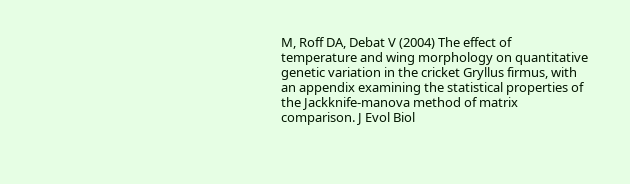M, Roff DA, Debat V (2004) The effect of temperature and wing morphology on quantitative genetic variation in the cricket Gryllus firmus, with an appendix examining the statistical properties of the Jackknife-manova method of matrix comparison. J Evol Biol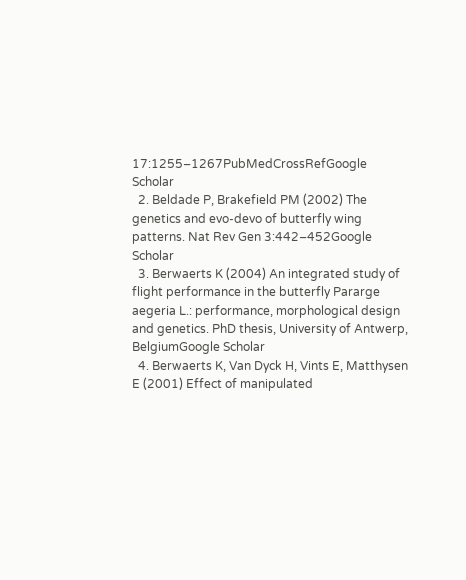17:1255–1267PubMedCrossRefGoogle Scholar
  2. Beldade P, Brakefield PM (2002) The genetics and evo-devo of butterfly wing patterns. Nat Rev Gen 3:442–452Google Scholar
  3. Berwaerts K (2004) An integrated study of flight performance in the butterfly Pararge aegeria L.: performance, morphological design and genetics. PhD thesis, University of Antwerp, BelgiumGoogle Scholar
  4. Berwaerts K, Van Dyck H, Vints E, Matthysen E (2001) Effect of manipulated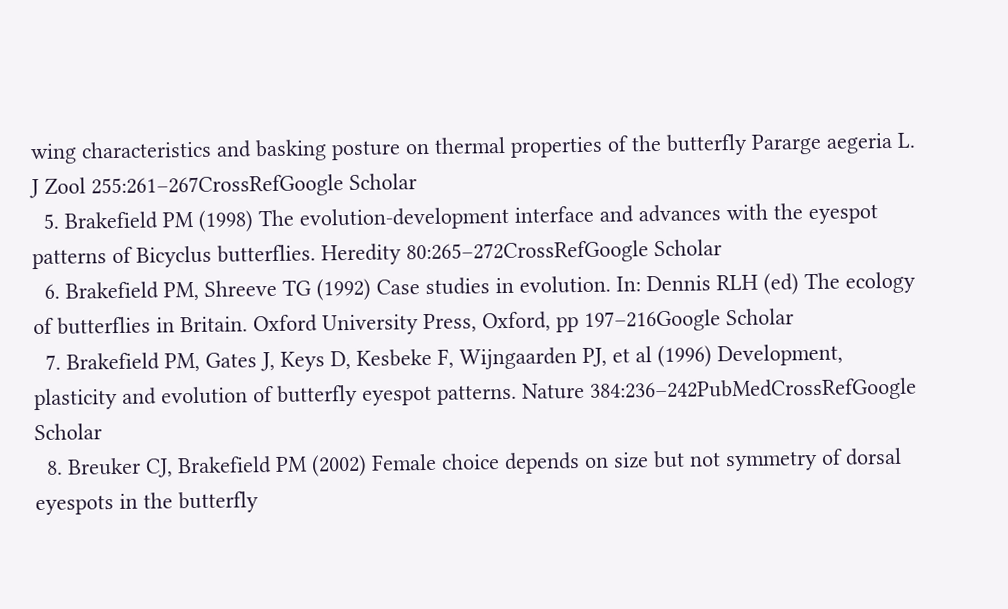wing characteristics and basking posture on thermal properties of the butterfly Pararge aegeria L. J Zool 255:261–267CrossRefGoogle Scholar
  5. Brakefield PM (1998) The evolution-development interface and advances with the eyespot patterns of Bicyclus butterflies. Heredity 80:265–272CrossRefGoogle Scholar
  6. Brakefield PM, Shreeve TG (1992) Case studies in evolution. In: Dennis RLH (ed) The ecology of butterflies in Britain. Oxford University Press, Oxford, pp 197–216Google Scholar
  7. Brakefield PM, Gates J, Keys D, Kesbeke F, Wijngaarden PJ, et al (1996) Development, plasticity and evolution of butterfly eyespot patterns. Nature 384:236–242PubMedCrossRefGoogle Scholar
  8. Breuker CJ, Brakefield PM (2002) Female choice depends on size but not symmetry of dorsal eyespots in the butterfly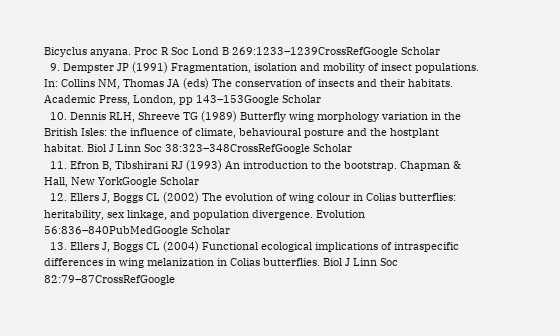Bicyclus anyana. Proc R Soc Lond B 269:1233–1239CrossRefGoogle Scholar
  9. Dempster JP (1991) Fragmentation, isolation and mobility of insect populations. In: Collins NM, Thomas JA (eds) The conservation of insects and their habitats. Academic Press, London, pp 143–153Google Scholar
  10. Dennis RLH, Shreeve TG (1989) Butterfly wing morphology variation in the British Isles: the influence of climate, behavioural posture and the hostplant habitat. Biol J Linn Soc 38:323–348CrossRefGoogle Scholar
  11. Efron B, Tibshirani RJ (1993) An introduction to the bootstrap. Chapman & Hall, New YorkGoogle Scholar
  12. Ellers J, Boggs CL (2002) The evolution of wing colour in Colias butterflies: heritability, sex linkage, and population divergence. Evolution 56:836–840PubMedGoogle Scholar
  13. Ellers J, Boggs CL (2004) Functional ecological implications of intraspecific differences in wing melanization in Colias butterflies. Biol J Linn Soc 82:79–87CrossRefGoogle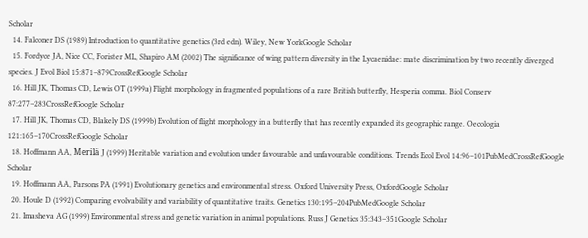Scholar
  14. Falconer DS (1989) Introduction to quantitative genetics (3rd edn). Wiley, New YorkGoogle Scholar
  15. Fordyce JA, Nice CC, Forister ML, Shapiro AM (2002) The significance of wing pattern diversity in the Lycaenidae: mate discrimination by two recently diverged species. J Evol Biol 15:871–879CrossRefGoogle Scholar
  16. Hill JK, Thomas CD, Lewis OT (1999a) Flight morphology in fragmented populations of a rare British butterfly, Hesperia comma. Biol Conserv 87:277–283CrossRefGoogle Scholar
  17. Hill JK, Thomas CD, Blakely DS (1999b) Evolution of flight morphology in a butterfly that has recently expanded its geographic range. Oecologia 121:165–170CrossRefGoogle Scholar
  18. Hoffmann AA, Merilä J (1999) Heritable variation and evolution under favourable and unfavourable conditions. Trends Ecol Evol 14:96–101PubMedCrossRefGoogle Scholar
  19. Hoffmann AA, Parsons PA (1991) Evolutionary genetics and environmental stress. Oxford University Press, OxfordGoogle Scholar
  20. Houle D (1992) Comparing evolvability and variability of quantitative traits. Genetics 130:195–204PubMedGoogle Scholar
  21. Imasheva AG (1999) Environmental stress and genetic variation in animal populations. Russ J Genetics 35:343–351Google Scholar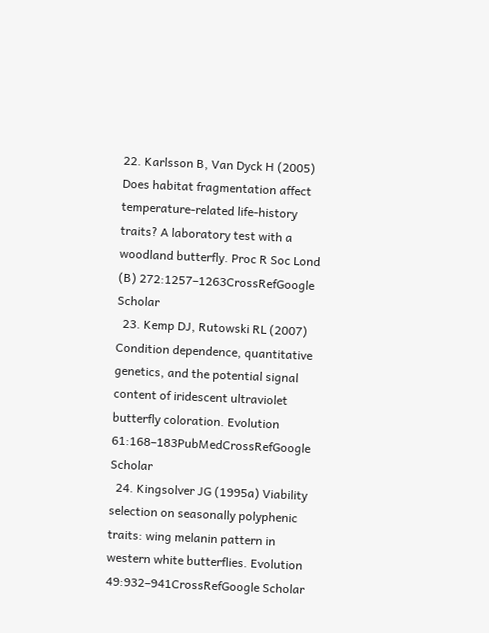22. Karlsson B, Van Dyck H (2005) Does habitat fragmentation affect temperature-related life-history traits? A laboratory test with a woodland butterfly. Proc R Soc Lond (B) 272:1257–1263CrossRefGoogle Scholar
  23. Kemp DJ, Rutowski RL (2007) Condition dependence, quantitative genetics, and the potential signal content of iridescent ultraviolet butterfly coloration. Evolution 61:168–183PubMedCrossRefGoogle Scholar
  24. Kingsolver JG (1995a) Viability selection on seasonally polyphenic traits: wing melanin pattern in western white butterflies. Evolution 49:932–941CrossRefGoogle Scholar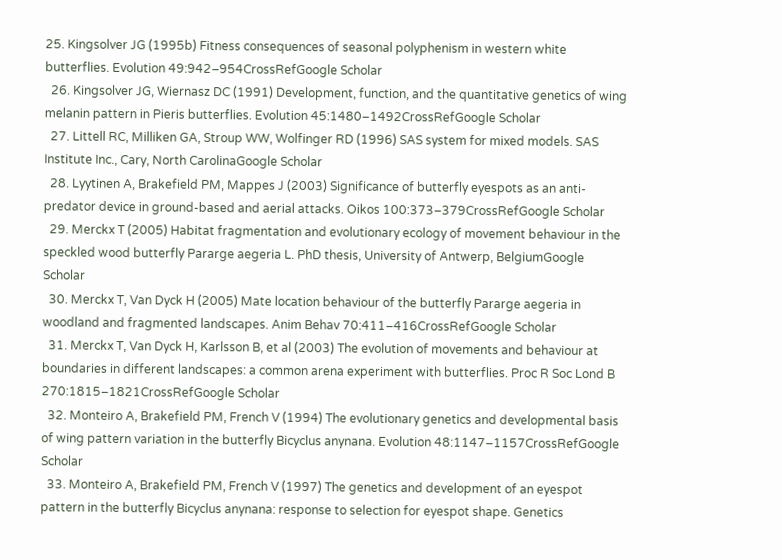25. Kingsolver JG (1995b) Fitness consequences of seasonal polyphenism in western white butterflies. Evolution 49:942–954CrossRefGoogle Scholar
  26. Kingsolver JG, Wiernasz DC (1991) Development, function, and the quantitative genetics of wing melanin pattern in Pieris butterflies. Evolution 45:1480–1492CrossRefGoogle Scholar
  27. Littell RC, Milliken GA, Stroup WW, Wolfinger RD (1996) SAS system for mixed models. SAS Institute Inc., Cary, North CarolinaGoogle Scholar
  28. Lyytinen A, Brakefield PM, Mappes J (2003) Significance of butterfly eyespots as an anti-predator device in ground-based and aerial attacks. Oikos 100:373–379CrossRefGoogle Scholar
  29. Merckx T (2005) Habitat fragmentation and evolutionary ecology of movement behaviour in the speckled wood butterfly Pararge aegeria L. PhD thesis, University of Antwerp, BelgiumGoogle Scholar
  30. Merckx T, Van Dyck H (2005) Mate location behaviour of the butterfly Pararge aegeria in woodland and fragmented landscapes. Anim Behav 70:411–416CrossRefGoogle Scholar
  31. Merckx T, Van Dyck H, Karlsson B, et al (2003) The evolution of movements and behaviour at boundaries in different landscapes: a common arena experiment with butterflies. Proc R Soc Lond B 270:1815–1821CrossRefGoogle Scholar
  32. Monteiro A, Brakefield PM, French V (1994) The evolutionary genetics and developmental basis of wing pattern variation in the butterfly Bicyclus anynana. Evolution 48:1147–1157CrossRefGoogle Scholar
  33. Monteiro A, Brakefield PM, French V (1997) The genetics and development of an eyespot pattern in the butterfly Bicyclus anynana: response to selection for eyespot shape. Genetics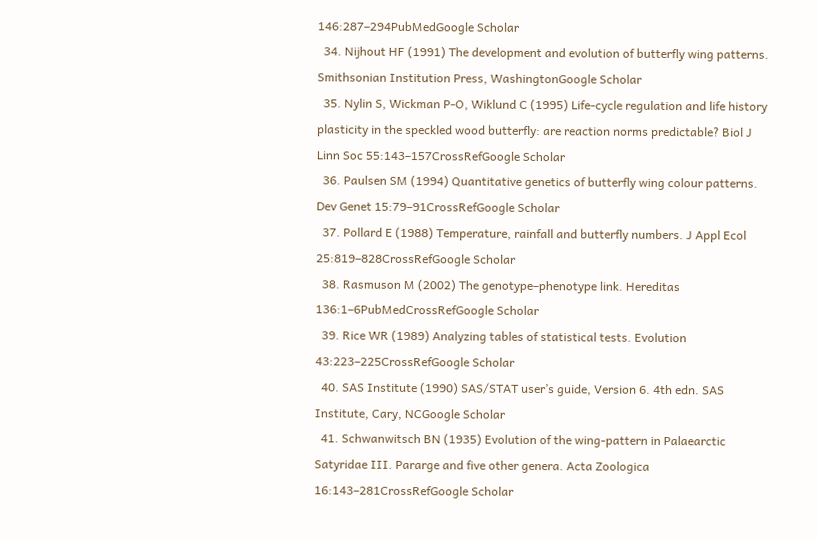146:287–294PubMedGoogle Scholar
  34. Nijhout HF (1991) The development and evolution of butterfly wing patterns. Smithsonian Institution Press, WashingtonGoogle Scholar
  35. Nylin S, Wickman P-O, Wiklund C (1995) Life-cycle regulation and life history plasticity in the speckled wood butterfly: are reaction norms predictable? Biol J Linn Soc 55:143–157CrossRefGoogle Scholar
  36. Paulsen SM (1994) Quantitative genetics of butterfly wing colour patterns. Dev Genet 15:79–91CrossRefGoogle Scholar
  37. Pollard E (1988) Temperature, rainfall and butterfly numbers. J Appl Ecol 25:819–828CrossRefGoogle Scholar
  38. Rasmuson M (2002) The genotype–phenotype link. Hereditas 136:1–6PubMedCrossRefGoogle Scholar
  39. Rice WR (1989) Analyzing tables of statistical tests. Evolution 43:223–225CrossRefGoogle Scholar
  40. SAS Institute (1990) SAS/STAT user’s guide, Version 6. 4th edn. SAS Institute, Cary, NCGoogle Scholar
  41. Schwanwitsch BN (1935) Evolution of the wing-pattern in Palaearctic Satyridae III. Pararge and five other genera. Acta Zoologica 16:143–281CrossRefGoogle Scholar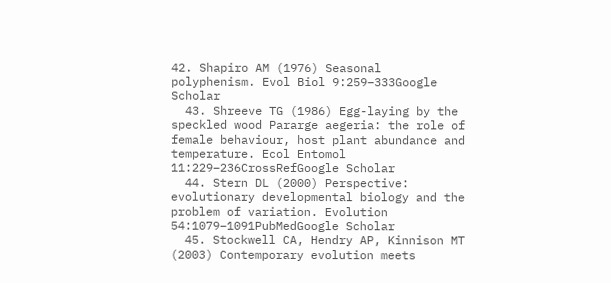42. Shapiro AM (1976) Seasonal polyphenism. Evol Biol 9:259–333Google Scholar
  43. Shreeve TG (1986) Egg-laying by the speckled wood Pararge aegeria: the role of female behaviour, host plant abundance and temperature. Ecol Entomol 11:229–236CrossRefGoogle Scholar
  44. Stern DL (2000) Perspective: evolutionary developmental biology and the problem of variation. Evolution 54:1079–1091PubMedGoogle Scholar
  45. Stockwell CA, Hendry AP, Kinnison MT (2003) Contemporary evolution meets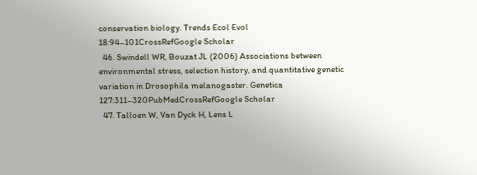conservation biology. Trends Ecol Evol 18:94–101CrossRefGoogle Scholar
  46. Swindell WR, Bouzat JL (2006) Associations between environmental stress, selection history, and quantitative genetic variation in Drosophila melanogaster. Genetica 127:311–320PubMedCrossRefGoogle Scholar
  47. Talloen W, Van Dyck H, Lens L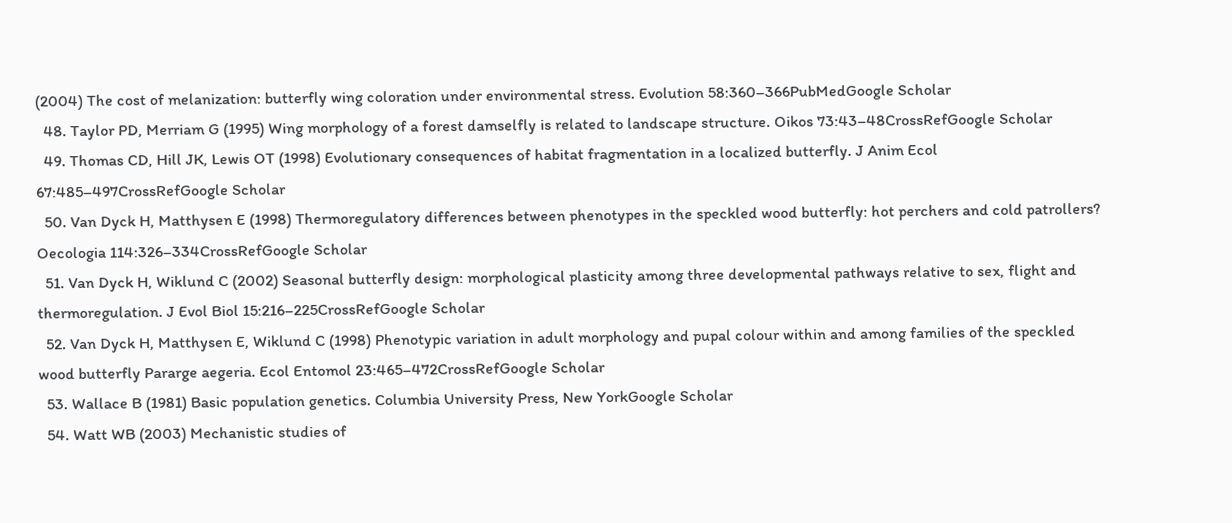(2004) The cost of melanization: butterfly wing coloration under environmental stress. Evolution 58:360–366PubMedGoogle Scholar
  48. Taylor PD, Merriam G (1995) Wing morphology of a forest damselfly is related to landscape structure. Oikos 73:43–48CrossRefGoogle Scholar
  49. Thomas CD, Hill JK, Lewis OT (1998) Evolutionary consequences of habitat fragmentation in a localized butterfly. J Anim Ecol 67:485–497CrossRefGoogle Scholar
  50. Van Dyck H, Matthysen E (1998) Thermoregulatory differences between phenotypes in the speckled wood butterfly: hot perchers and cold patrollers? Oecologia 114:326–334CrossRefGoogle Scholar
  51. Van Dyck H, Wiklund C (2002) Seasonal butterfly design: morphological plasticity among three developmental pathways relative to sex, flight and thermoregulation. J Evol Biol 15:216–225CrossRefGoogle Scholar
  52. Van Dyck H, Matthysen E, Wiklund C (1998) Phenotypic variation in adult morphology and pupal colour within and among families of the speckled wood butterfly Pararge aegeria. Ecol Entomol 23:465–472CrossRefGoogle Scholar
  53. Wallace B (1981) Basic population genetics. Columbia University Press, New YorkGoogle Scholar
  54. Watt WB (2003) Mechanistic studies of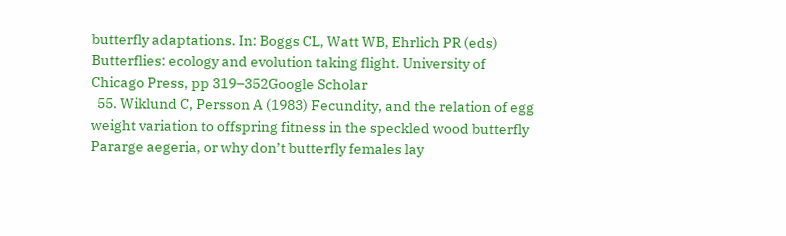butterfly adaptations. In: Boggs CL, Watt WB, Ehrlich PR (eds) Butterflies: ecology and evolution taking flight. University of Chicago Press, pp 319–352Google Scholar
  55. Wiklund C, Persson A (1983) Fecundity, and the relation of egg weight variation to offspring fitness in the speckled wood butterfly Pararge aegeria, or why don’t butterfly females lay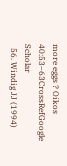more eggs ? Oikos 40:53–63CrossRefGoogle Scholar
  56. Windig JJ (1994)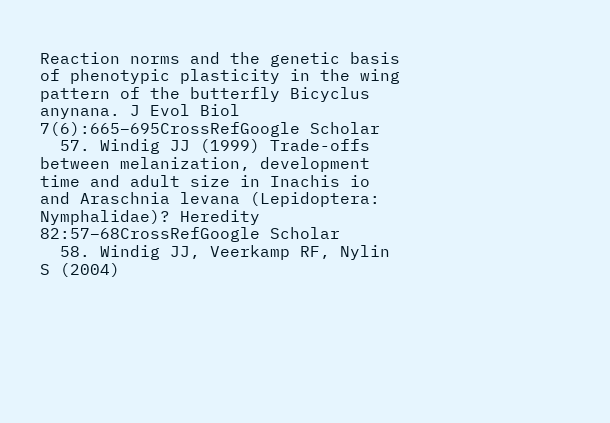Reaction norms and the genetic basis of phenotypic plasticity in the wing pattern of the butterfly Bicyclus anynana. J Evol Biol 7(6):665–695CrossRefGoogle Scholar
  57. Windig JJ (1999) Trade-offs between melanization, development time and adult size in Inachis io and Araschnia levana (Lepidoptera: Nymphalidae)? Heredity 82:57–68CrossRefGoogle Scholar
  58. Windig JJ, Veerkamp RF, Nylin S (2004)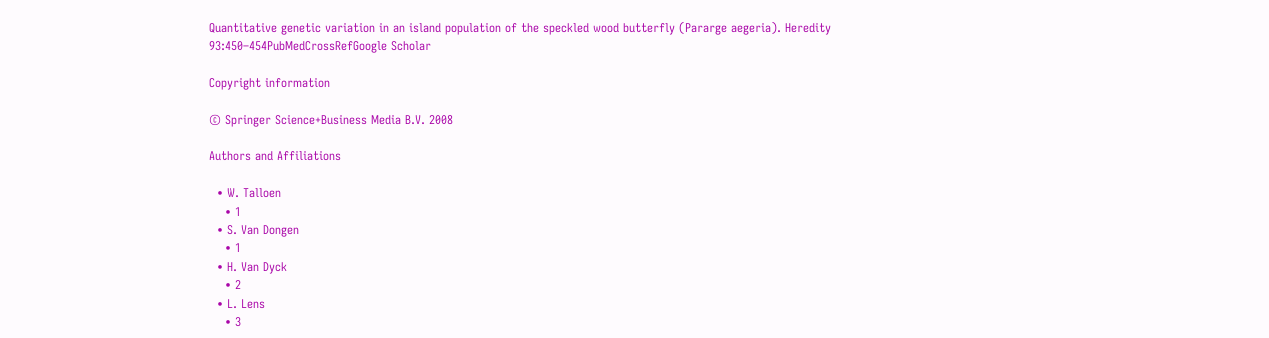Quantitative genetic variation in an island population of the speckled wood butterfly (Pararge aegeria). Heredity 93:450–454PubMedCrossRefGoogle Scholar

Copyright information

© Springer Science+Business Media B.V. 2008

Authors and Affiliations

  • W. Talloen
    • 1
  • S. Van Dongen
    • 1
  • H. Van Dyck
    • 2
  • L. Lens
    • 3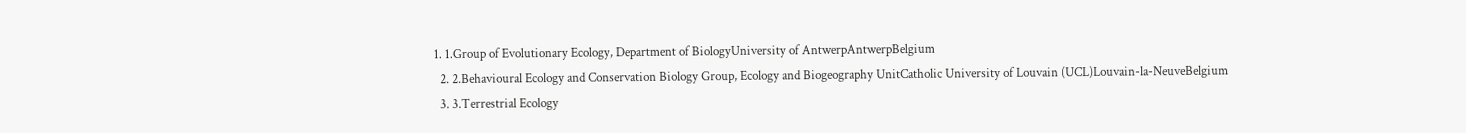1. 1.Group of Evolutionary Ecology, Department of BiologyUniversity of AntwerpAntwerpBelgium
  2. 2.Behavioural Ecology and Conservation Biology Group, Ecology and Biogeography UnitCatholic University of Louvain (UCL)Louvain-la-NeuveBelgium
  3. 3.Terrestrial Ecology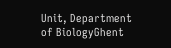Unit, Department of BiologyGhent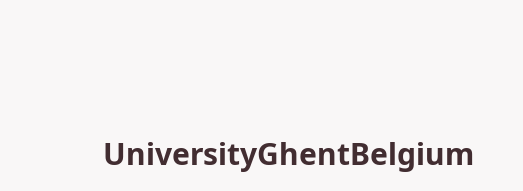UniversityGhentBelgium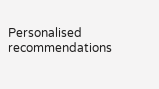Personalised recommendations